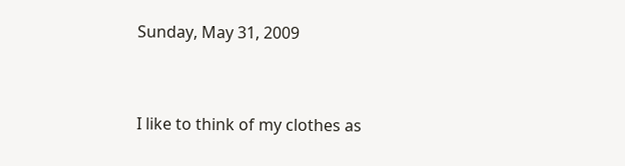Sunday, May 31, 2009


I like to think of my clothes as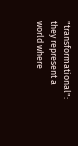"transformational": they represent a world where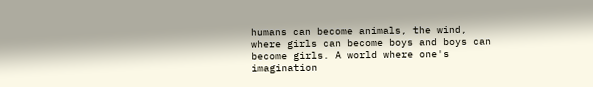humans can become animals, the wind, where girls can become boys and boys can become girls. A world where one's imagination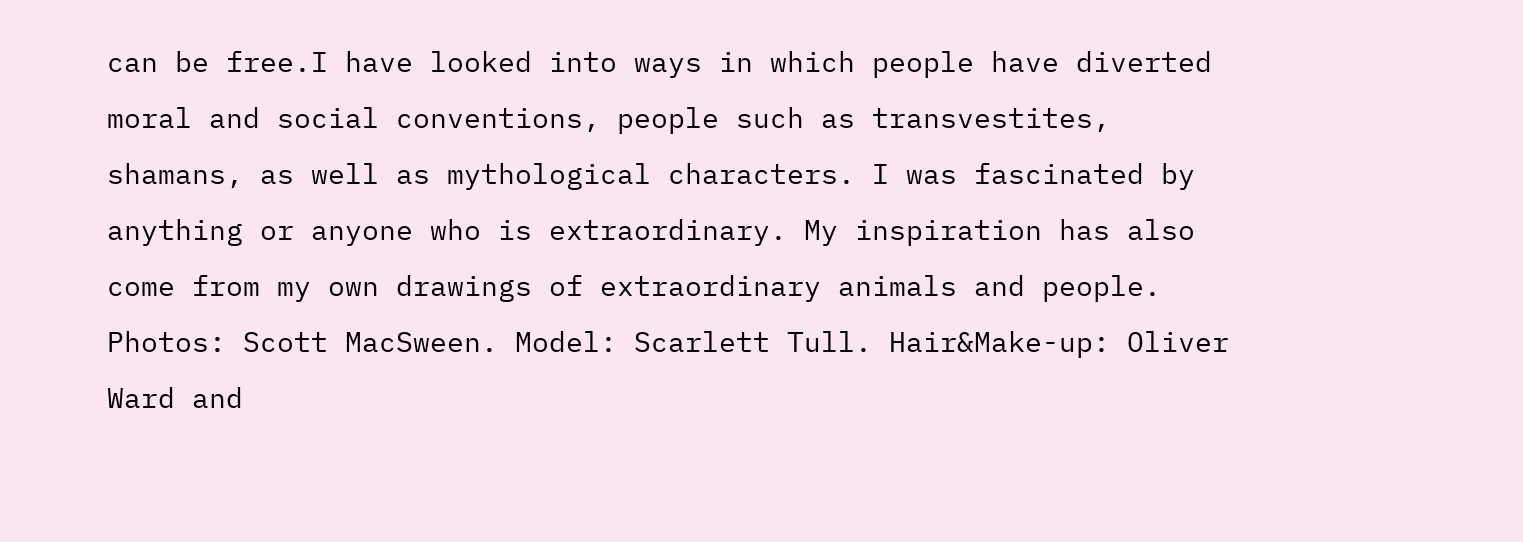can be free.I have looked into ways in which people have diverted moral and social conventions, people such as transvestites, shamans, as well as mythological characters. I was fascinated by anything or anyone who is extraordinary. My inspiration has also come from my own drawings of extraordinary animals and people.
Photos: Scott MacSween. Model: Scarlett Tull. Hair&Make-up: Oliver Ward and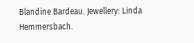Blandine Bardeau. Jewellery: Linda Hemmersbach.